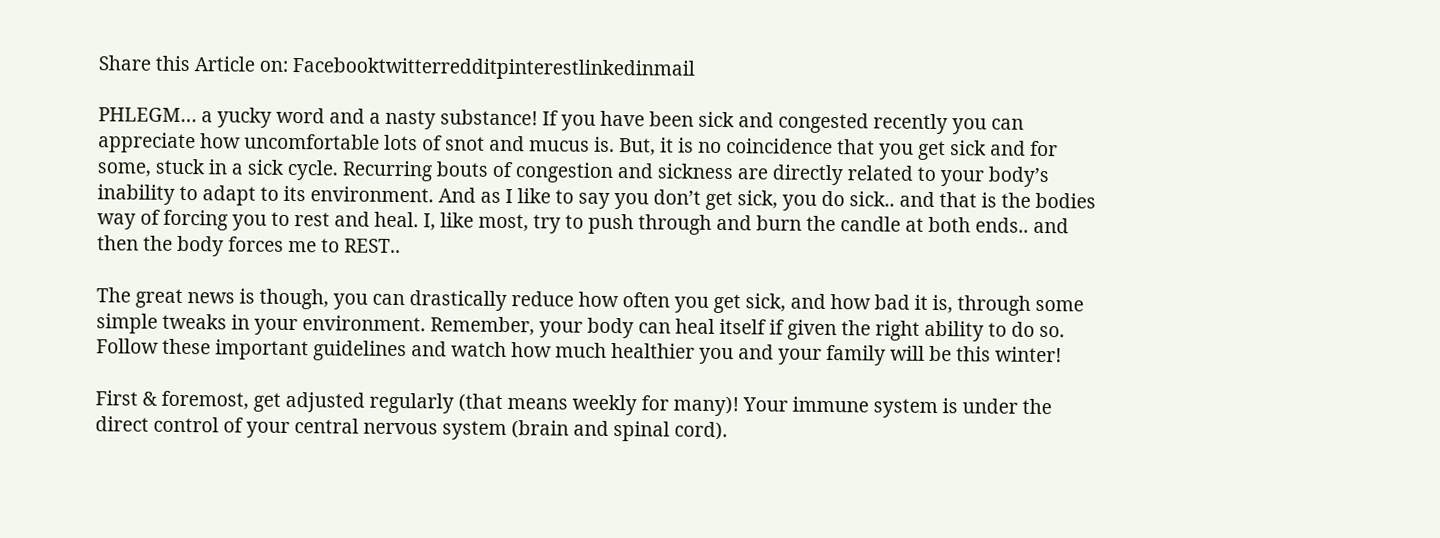Share this Article on: Facebooktwitterredditpinterestlinkedinmail

PHLEGM… a yucky word and a nasty substance! If you have been sick and congested recently you can appreciate how uncomfortable lots of snot and mucus is. But, it is no coincidence that you get sick and for some, stuck in a sick cycle. Recurring bouts of congestion and sickness are directly related to your body’s inability to adapt to its environment. And as I like to say you don’t get sick, you do sick.. and that is the bodies way of forcing you to rest and heal. I, like most, try to push through and burn the candle at both ends.. and then the body forces me to REST..

The great news is though, you can drastically reduce how often you get sick, and how bad it is, through some simple tweaks in your environment. Remember, your body can heal itself if given the right ability to do so. Follow these important guidelines and watch how much healthier you and your family will be this winter!

First & foremost, get adjusted regularly (that means weekly for many)! Your immune system is under the direct control of your central nervous system (brain and spinal cord).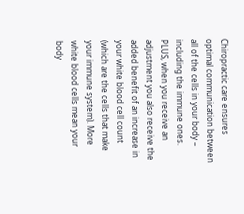Chiropractic care ensures optimal communication between all of the cells in your body – including the immune ones. PLUS, when you receive an adjustment you also receive the added benefit of an increase in your white blood cell count (which are the cells that make your immune system). More white blood cells mean your body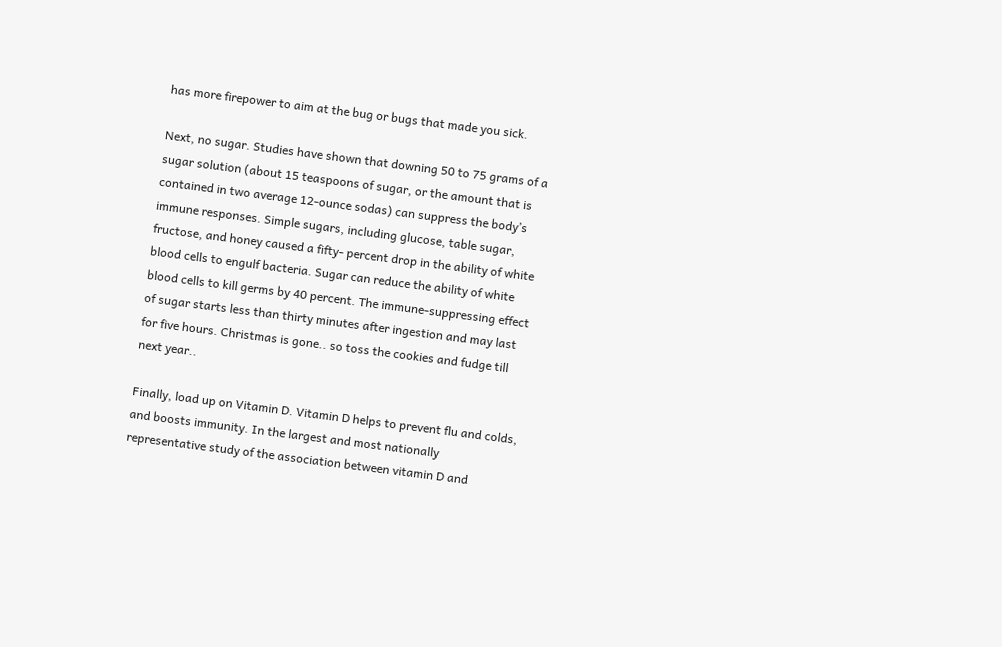has more firepower to aim at the bug or bugs that made you sick.

Next, no sugar. Studies have shown that downing 50 to 75 grams of a sugar solution (about 15 teaspoons of sugar, or the amount that is contained in two average 12-ounce sodas) can suppress the body’s immune responses. Simple sugars, including glucose, table sugar, fructose, and honey caused a fifty- percent drop in the ability of white blood cells to engulf bacteria. Sugar can reduce the ability of white blood cells to kill germs by 40 percent. The immune-suppressing effect of sugar starts less than thirty minutes after ingestion and may last for five hours. Christmas is gone.. so toss the cookies and fudge till next year..

Finally, load up on Vitamin D. Vitamin D helps to prevent flu and colds, and boosts immunity. In the largest and most nationally representative study of the association between vitamin D and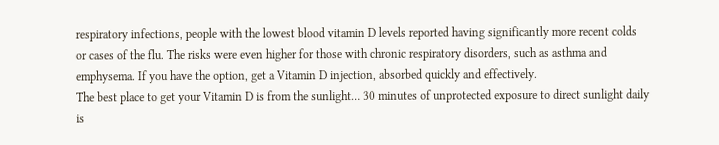respiratory infections, people with the lowest blood vitamin D levels reported having significantly more recent colds or cases of the flu. The risks were even higher for those with chronic respiratory disorders, such as asthma and emphysema. If you have the option, get a Vitamin D injection, absorbed quickly and effectively.
The best place to get your Vitamin D is from the sunlight… 30 minutes of unprotected exposure to direct sunlight daily is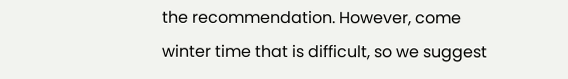the recommendation. However, come winter time that is difficult, so we suggest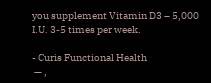you supplement Vitamin D3 – 5,000 I.U. 3-5 times per week.

- Curis Functional Health
 — ,